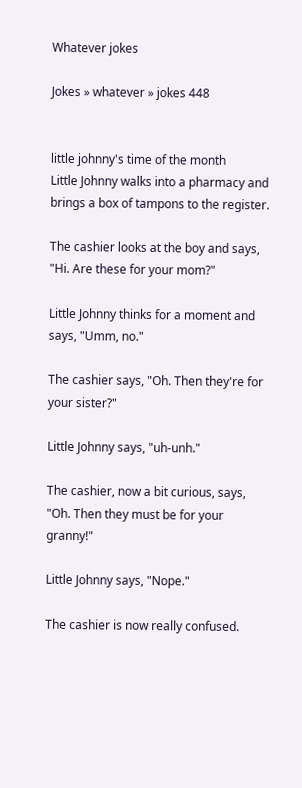Whatever jokes

Jokes » whatever » jokes 448


little johnny's time of the month
Little Johnny walks into a pharmacy and brings a box of tampons to the register.

The cashier looks at the boy and says, "Hi. Are these for your mom?"

Little Johnny thinks for a moment and says, "Umm, no."

The cashier says, "Oh. Then they're for your sister?"

Little Johnny says, "uh-unh."

The cashier, now a bit curious, says, "Oh. Then they must be for your granny!"

Little Johnny says, "Nope."

The cashier is now really confused.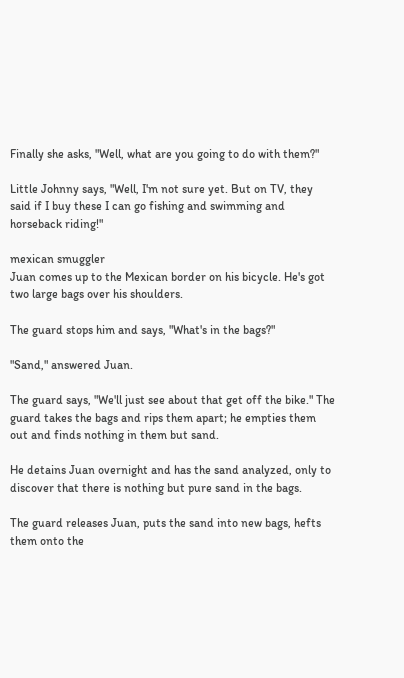Finally she asks, "Well, what are you going to do with them?"

Little Johnny says, "Well, I'm not sure yet. But on TV, they said if I buy these I can go fishing and swimming and horseback riding!"

mexican smuggler
Juan comes up to the Mexican border on his bicycle. He's got two large bags over his shoulders.

The guard stops him and says, "What's in the bags?"

"Sand," answered Juan.

The guard says, "We'll just see about that get off the bike." The guard takes the bags and rips them apart; he empties them out and finds nothing in them but sand.

He detains Juan overnight and has the sand analyzed, only to discover that there is nothing but pure sand in the bags.

The guard releases Juan, puts the sand into new bags, hefts them onto the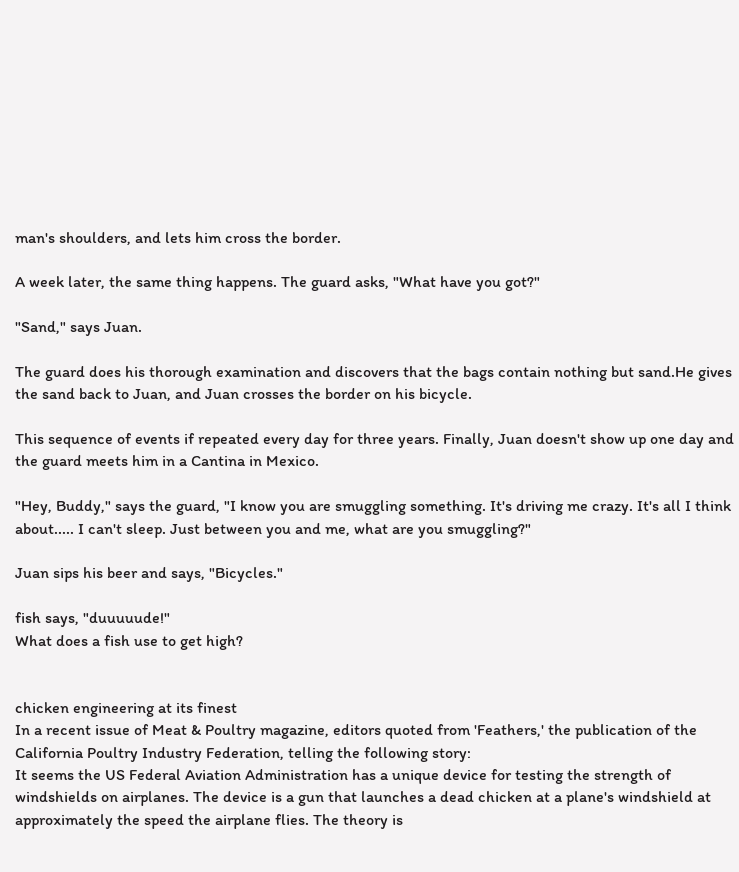man's shoulders, and lets him cross the border.

A week later, the same thing happens. The guard asks, "What have you got?"

"Sand," says Juan.

The guard does his thorough examination and discovers that the bags contain nothing but sand.He gives the sand back to Juan, and Juan crosses the border on his bicycle.

This sequence of events if repeated every day for three years. Finally, Juan doesn't show up one day and the guard meets him in a Cantina in Mexico.

"Hey, Buddy," says the guard, "I know you are smuggling something. It's driving me crazy. It's all I think about..... I can't sleep. Just between you and me, what are you smuggling?"

Juan sips his beer and says, "Bicycles."

fish says, "duuuuude!"
What does a fish use to get high?


chicken engineering at its finest
In a recent issue of Meat & Poultry magazine, editors quoted from 'Feathers,' the publication of the California Poultry Industry Federation, telling the following story:
It seems the US Federal Aviation Administration has a unique device for testing the strength of windshields on airplanes. The device is a gun that launches a dead chicken at a plane's windshield at approximately the speed the airplane flies. The theory is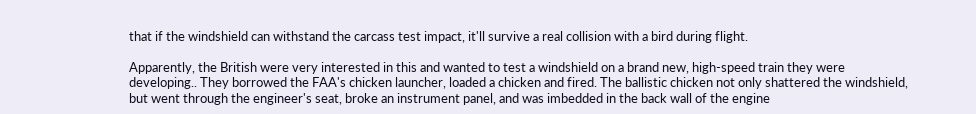that if the windshield can withstand the carcass test impact, it'll survive a real collision with a bird during flight.

Apparently, the British were very interested in this and wanted to test a windshield on a brand new, high-speed train they were developing.. They borrowed the FAA's chicken launcher, loaded a chicken and fired. The ballistic chicken not only shattered the windshield, but went through the engineer's seat, broke an instrument panel, and was imbedded in the back wall of the engine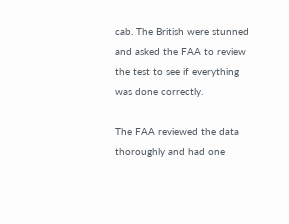cab. The British were stunned and asked the FAA to review the test to see if everything was done correctly.

The FAA reviewed the data thoroughly and had one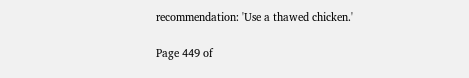recommendation: 'Use a thawed chicken.'

Page 449 of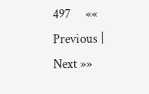497     «« Previous | Next »»